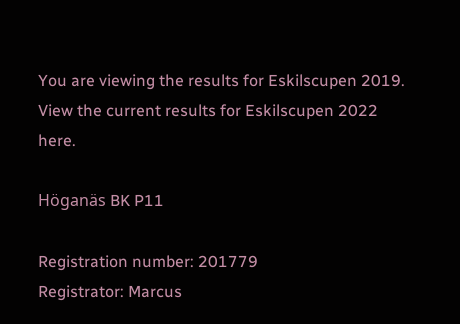You are viewing the results for Eskilscupen 2019. View the current results for Eskilscupen 2022 here.

Höganäs BK P11

Registration number: 201779
Registrator: Marcus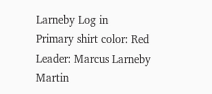Larneby Log in
Primary shirt color: Red
Leader: Marcus Larneby
Martin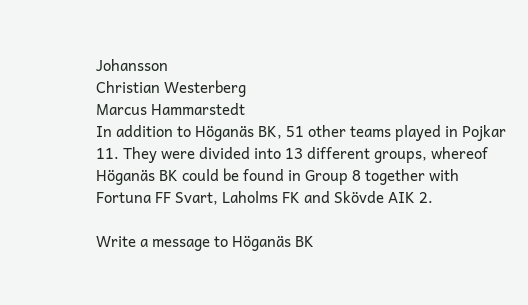Johansson
Christian Westerberg
Marcus Hammarstedt
In addition to Höganäs BK, 51 other teams played in Pojkar 11. They were divided into 13 different groups, whereof Höganäs BK could be found in Group 8 together with Fortuna FF Svart, Laholms FK and Skövde AIK 2.

Write a message to Höganäs BK